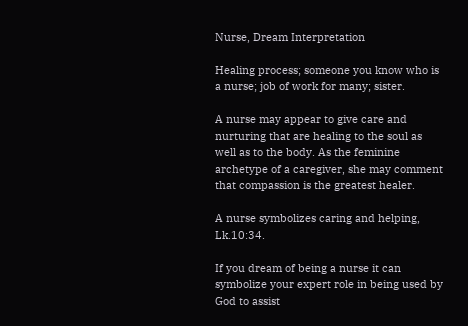Nurse, Dream Interpretation

Healing process; someone you know who is a nurse; job of work for many; sister.

A nurse may appear to give care and nurturing that are healing to the soul as well as to the body. As the feminine archetype of a caregiver, she may comment that compassion is the greatest healer.

A nurse symbolizes caring and helping, Lk.10:34.

If you dream of being a nurse it can symbolize your expert role in being used by God to assist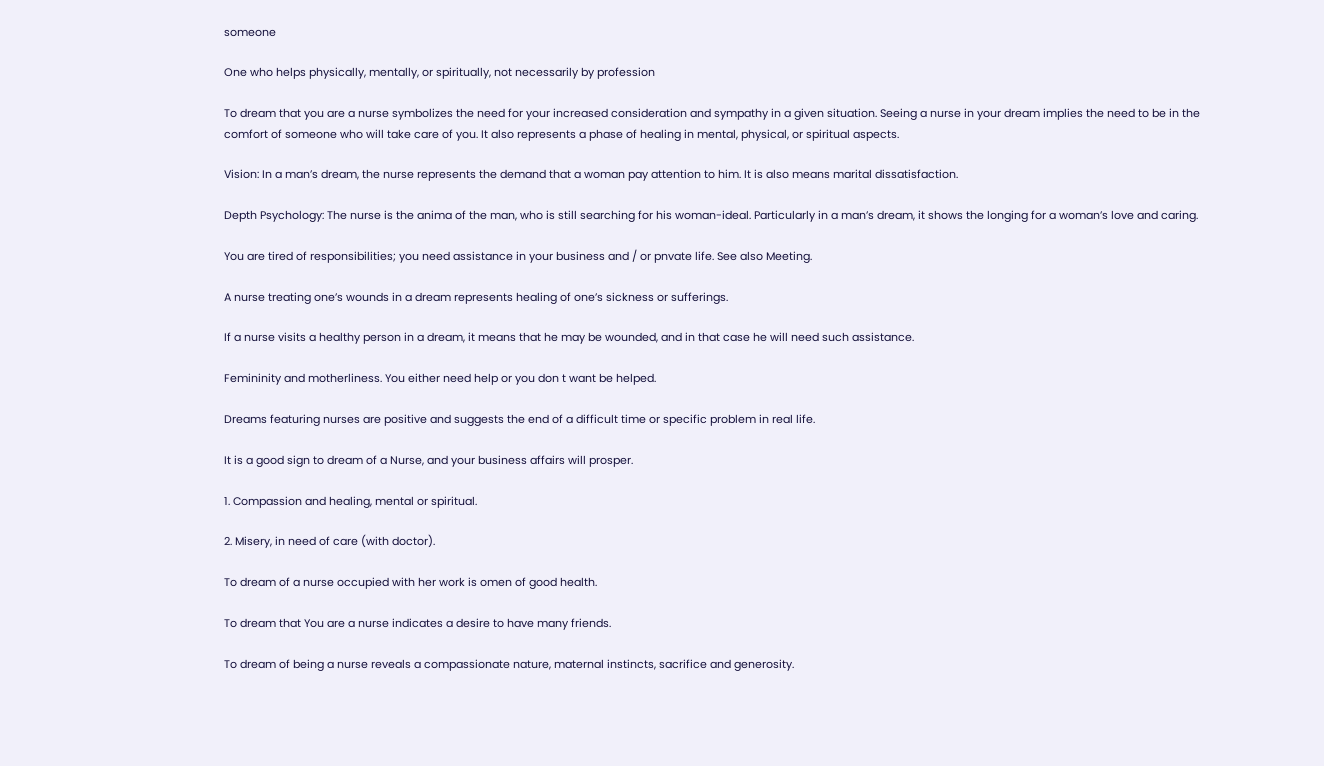someone

One who helps physically, mentally, or spiritually, not necessarily by profession

To dream that you are a nurse symbolizes the need for your increased consideration and sympathy in a given situation. Seeing a nurse in your dream implies the need to be in the comfort of someone who will take care of you. It also represents a phase of healing in mental, physical, or spiritual aspects.

Vision: In a man’s dream, the nurse represents the demand that a woman pay attention to him. It is also means marital dissatisfaction.

Depth Psychology: The nurse is the anima of the man, who is still searching for his woman-ideal. Particularly in a man’s dream, it shows the longing for a woman’s love and caring.

You are tired of responsibilities; you need assistance in your business and / or pnvate life. See also Meeting.

A nurse treating one’s wounds in a dream represents healing of one’s sickness or sufferings.

If a nurse visits a healthy person in a dream, it means that he may be wounded, and in that case he will need such assistance.

Femininity and motherliness. You either need help or you don t want be helped.

Dreams featuring nurses are positive and suggests the end of a difficult time or specific problem in real life.

It is a good sign to dream of a Nurse, and your business affairs will prosper.

1. Compassion and healing, mental or spiritual.

2. Misery, in need of care (with doctor).

To dream of a nurse occupied with her work is omen of good health.

To dream that You are a nurse indicates a desire to have many friends.

To dream of being a nurse reveals a compassionate nature, maternal instincts, sacrifice and generosity.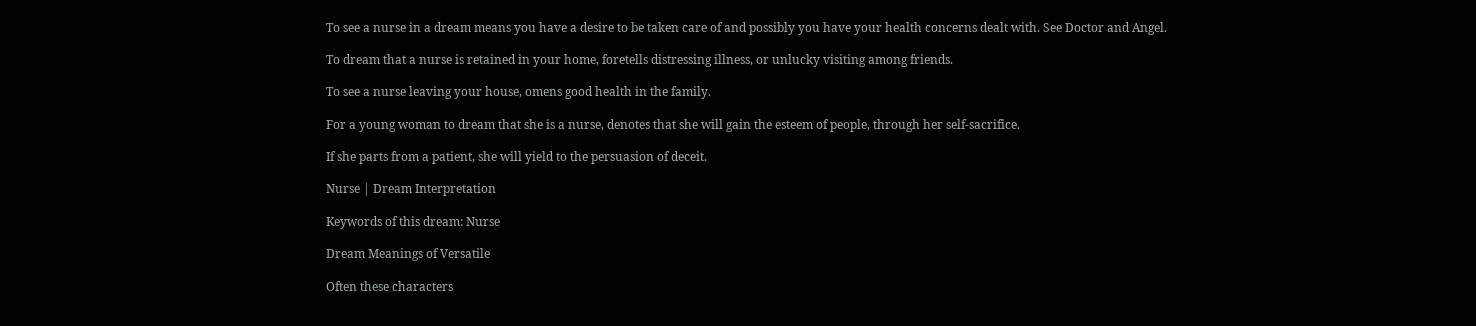To see a nurse in a dream means you have a desire to be taken care of and possibly you have your health concerns dealt with. See Doctor and Angel.

To dream that a nurse is retained in your home, foretells distressing illness, or unlucky visiting among friends.

To see a nurse leaving your house, omens good health in the family.

For a young woman to dream that she is a nurse, denotes that she will gain the esteem of people, through her self-sacrifice.

If she parts from a patient, she will yield to the persuasion of deceit.

Nurse | Dream Interpretation

Keywords of this dream: Nurse

Dream Meanings of Versatile

Often these characters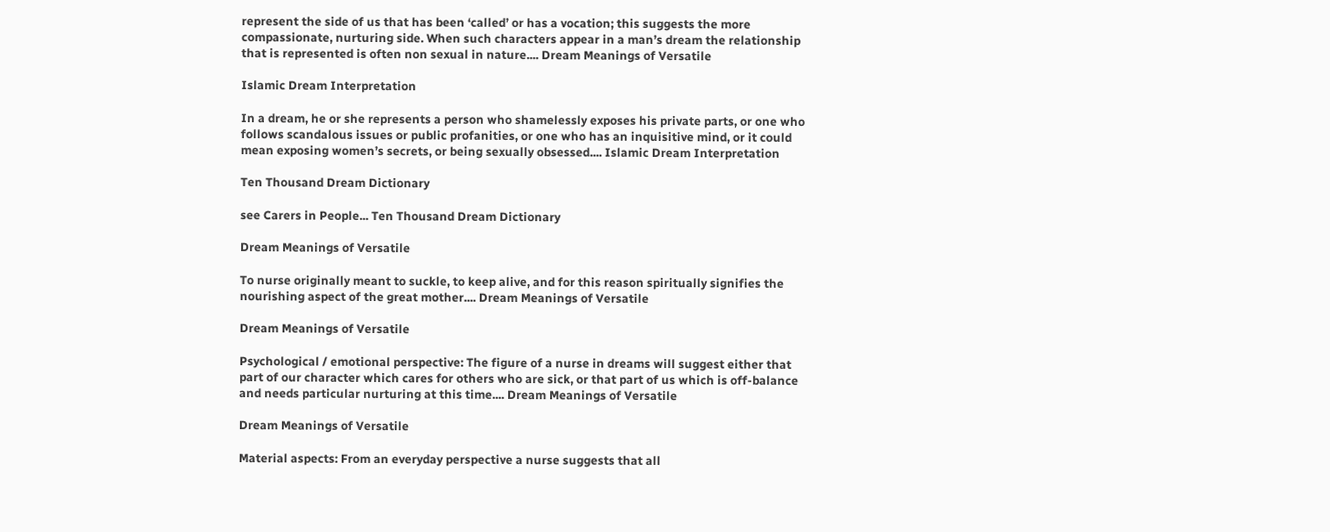represent the side of us that has been ‘called’ or has a vocation; this suggests the more compassionate, nurturing side. When such characters appear in a man’s dream the relationship that is represented is often non sexual in nature.... Dream Meanings of Versatile

Islamic Dream Interpretation

In a dream, he or she represents a person who shamelessly exposes his private parts, or one who follows scandalous issues or public profanities, or one who has an inquisitive mind, or it could mean exposing women’s secrets, or being sexually obsessed.... Islamic Dream Interpretation

Ten Thousand Dream Dictionary

see Carers in People... Ten Thousand Dream Dictionary

Dream Meanings of Versatile

To nurse originally meant to suckle, to keep alive, and for this reason spiritually signifies the nourishing aspect of the great mother.... Dream Meanings of Versatile

Dream Meanings of Versatile

Psychological / emotional perspective: The figure of a nurse in dreams will suggest either that part of our character which cares for others who are sick, or that part of us which is off-balance and needs particular nurturing at this time.... Dream Meanings of Versatile

Dream Meanings of Versatile

Material aspects: From an everyday perspective a nurse suggests that all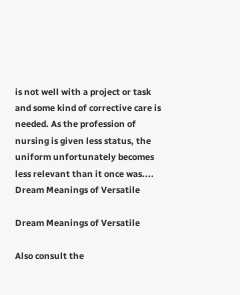is not well with a project or task and some kind of corrective care is needed. As the profession of nursing is given less status, the uniform unfortunately becomes less relevant than it once was.... Dream Meanings of Versatile

Dream Meanings of Versatile

Also consult the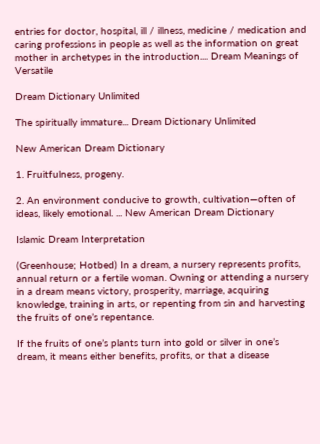entries for doctor, hospital, ill / illness, medicine / medication and caring professions in people as well as the information on great mother in archetypes in the introduction.... Dream Meanings of Versatile

Dream Dictionary Unlimited

The spiritually immature... Dream Dictionary Unlimited

New American Dream Dictionary

1. Fruitfulness, progeny.

2. An environment conducive to growth, cultivation—often of ideas, likely emotional. ... New American Dream Dictionary

Islamic Dream Interpretation

(Greenhouse; Hotbed) In a dream, a nursery represents profits, annual return or a fertile woman. Owning or attending a nursery in a dream means victory, prosperity, marriage, acquiring knowledge, training in arts, or repenting from sin and harvesting the fruits of one’s repentance.

If the fruits of one’s plants turn into gold or silver in one’s dream, it means either benefits, profits, or that a disease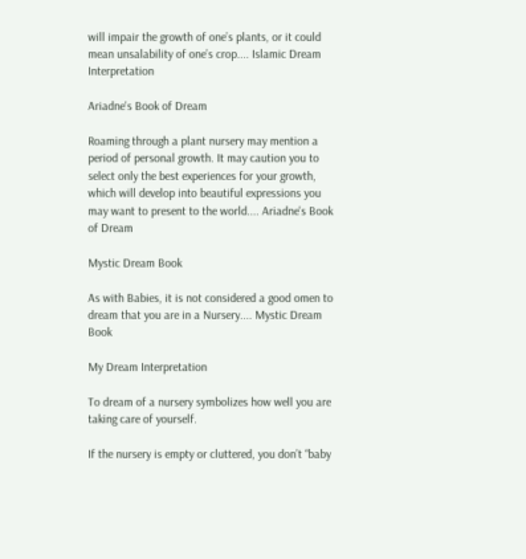will impair the growth of one’s plants, or it could mean unsalability of one’s crop.... Islamic Dream Interpretation

Ariadne's Book of Dream

Roaming through a plant nursery may mention a period of personal growth. It may caution you to select only the best experiences for your growth, which will develop into beautiful expressions you may want to present to the world.... Ariadne's Book of Dream

Mystic Dream Book

As with Babies, it is not considered a good omen to dream that you are in a Nursery.... Mystic Dream Book

My Dream Interpretation

To dream of a nursery symbolizes how well you are taking care of yourself.

If the nursery is empty or cluttered, you don’t “baby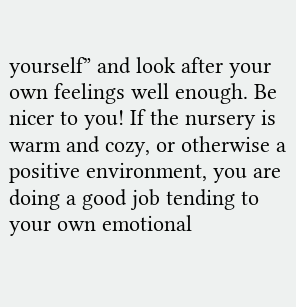yourself” and look after your own feelings well enough. Be nicer to you! If the nursery is warm and cozy, or otherwise a positive environment, you are doing a good job tending to your own emotional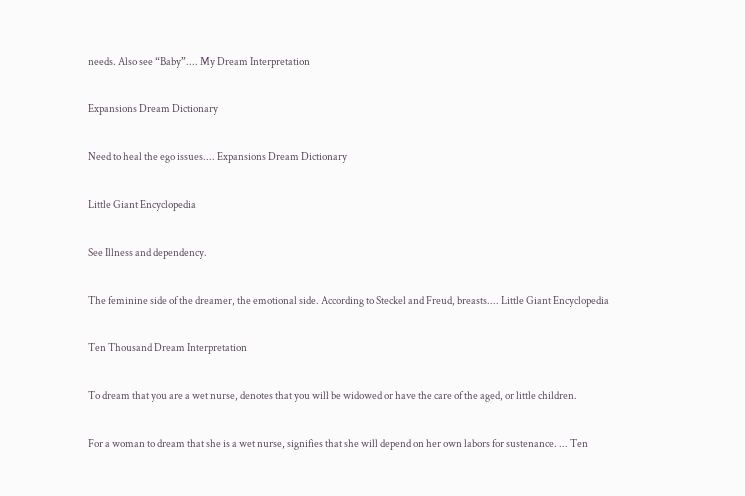needs. Also see “Baby”.... My Dream Interpretation

Expansions Dream Dictionary

Need to heal the ego issues.... Expansions Dream Dictionary

Little Giant Encyclopedia

See Illness and dependency.

The feminine side of the dreamer, the emotional side. According to Steckel and Freud, breasts.... Little Giant Encyclopedia

Ten Thousand Dream Interpretation

To dream that you are a wet nurse, denotes that you will be widowed or have the care of the aged, or little children.

For a woman to dream that she is a wet nurse, signifies that she will depend on her own labors for sustenance. ... Ten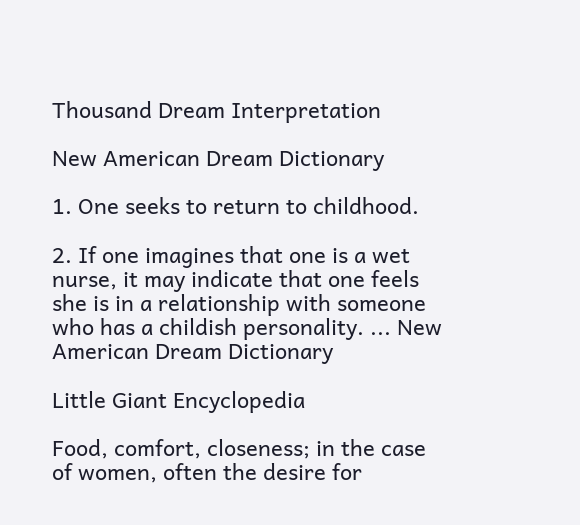Thousand Dream Interpretation

New American Dream Dictionary

1. One seeks to return to childhood.

2. If one imagines that one is a wet nurse, it may indicate that one feels she is in a relationship with someone who has a childish personality. ... New American Dream Dictionary

Little Giant Encyclopedia

Food, comfort, closeness; in the case of women, often the desire for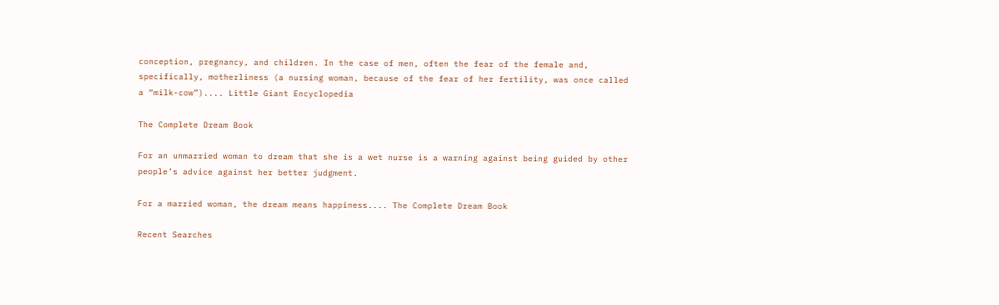conception, pregnancy, and children. In the case of men, often the fear of the female and, specifically, motherliness (a nursing woman, because of the fear of her fertility, was once called a “milk-cow”).... Little Giant Encyclopedia

The Complete Dream Book

For an unmarried woman to dream that she is a wet nurse is a warning against being guided by other people’s advice against her better judgment.

For a married woman, the dream means happiness.... The Complete Dream Book

Recent Searches